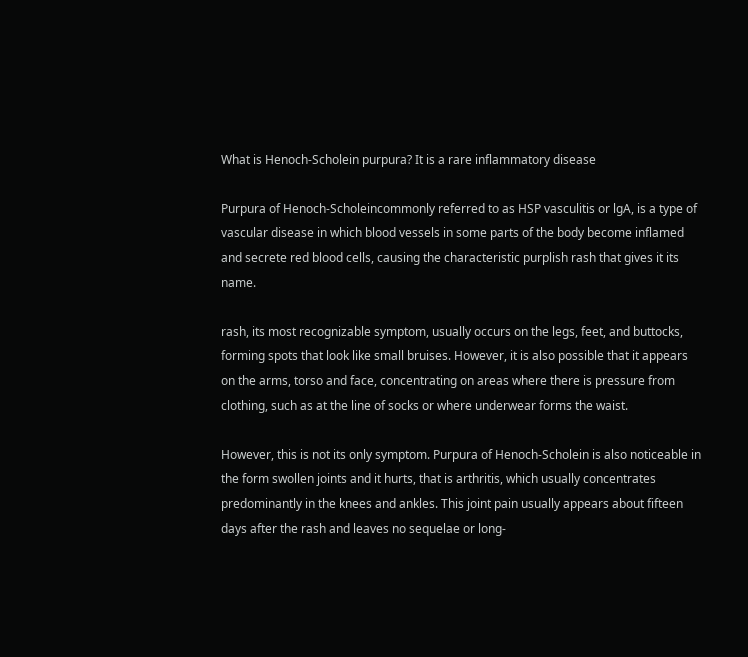What is Henoch-Scholein purpura? It is a rare inflammatory disease

Purpura of Henoch-Scholeincommonly referred to as HSP vasculitis or lgA, is a type of vascular disease in which blood vessels in some parts of the body become inflamed and secrete red blood cells, causing the characteristic purplish rash that gives it its name.

rash, its most recognizable symptom, usually occurs on the legs, feet, and buttocks, forming spots that look like small bruises. However, it is also possible that it appears on the arms, torso and face, concentrating on areas where there is pressure from clothing, such as at the line of socks or where underwear forms the waist.

However, this is not its only symptom. Purpura of Henoch-Scholein is also noticeable in the form swollen joints and it hurts, that is arthritis, which usually concentrates predominantly in the knees and ankles. This joint pain usually appears about fifteen days after the rash and leaves no sequelae or long-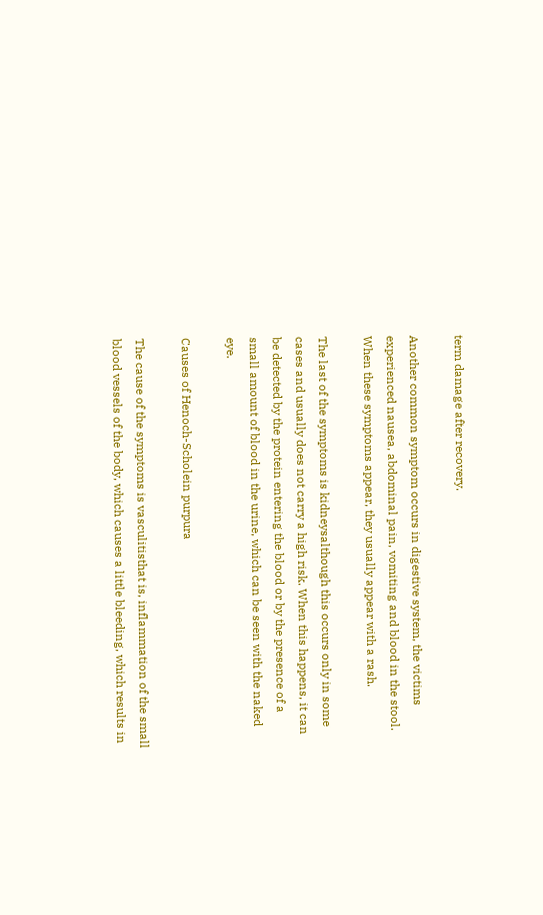term damage after recovery.

Another common symptom occurs in digestive system, the victims experienced nausea, abdominal pain, vomiting and blood in the stool. When these symptoms appear, they usually appear with a rash.

The last of the symptoms is kidneysalthough this occurs only in some cases and usually does not carry a high risk. When this happens, it can be detected by the protein entering the blood or by the presence of a small amount of blood in the urine, which can be seen with the naked eye.

Causes of Henoch-Scholein purpura

The cause of the symptoms is vasculitisthat is, inflammation of the small blood vessels of the body, which causes a little bleeding, which results in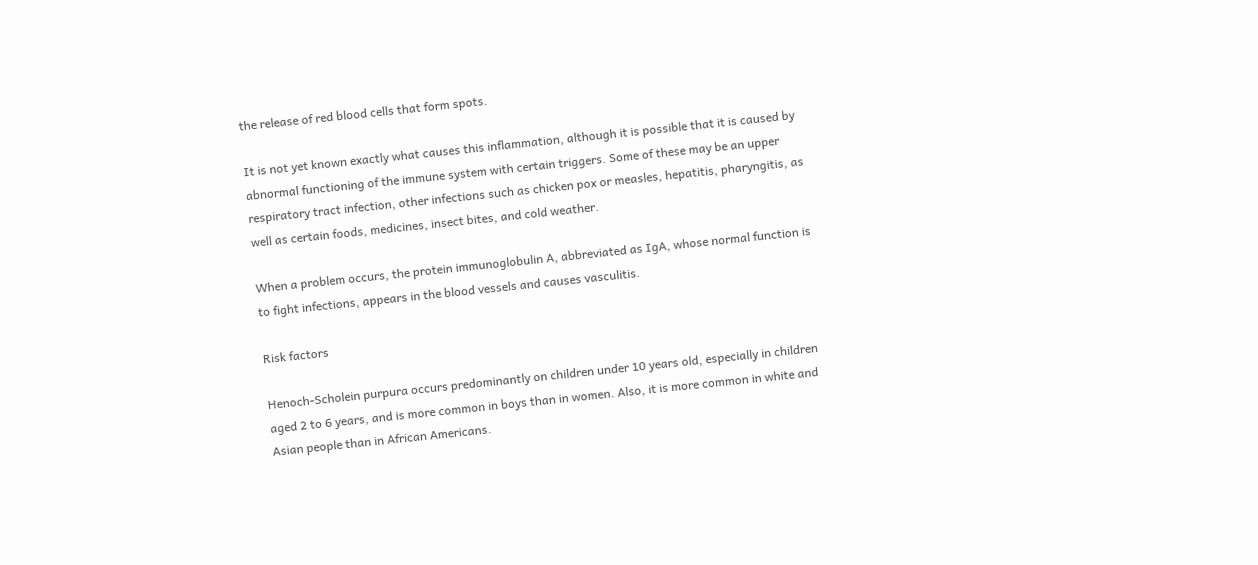the release of red blood cells that form spots.

It is not yet known exactly what causes this inflammation, although it is possible that it is caused by abnormal functioning of the immune system with certain triggers. Some of these may be an upper respiratory tract infection, other infections such as chicken pox or measles, hepatitis, pharyngitis, as well as certain foods, medicines, insect bites, and cold weather.

When a problem occurs, the protein immunoglobulin A, abbreviated as IgA, whose normal function is to fight infections, appears in the blood vessels and causes vasculitis.

Risk factors

Henoch-Scholein purpura occurs predominantly on children under 10 years old, especially in children aged 2 to 6 years, and is more common in boys than in women. Also, it is more common in white and Asian people than in African Americans.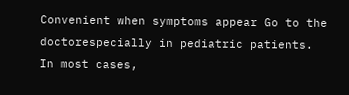Convenient when symptoms appear Go to the doctorespecially in pediatric patients. In most cases,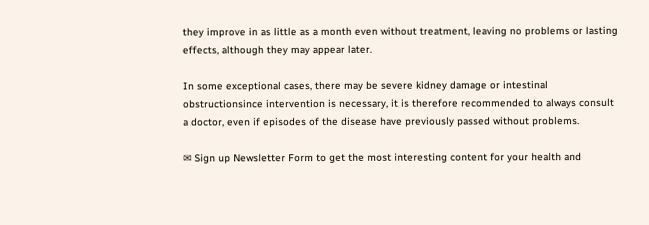they improve in as little as a month even without treatment, leaving no problems or lasting effects, although they may appear later.

In some exceptional cases, there may be severe kidney damage or intestinal obstructionsince intervention is necessary, it is therefore recommended to always consult a doctor, even if episodes of the disease have previously passed without problems.

✉ Sign up Newsletter Form to get the most interesting content for your health and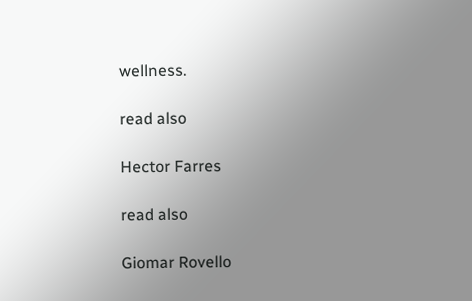wellness.

read also

Hector Farres

read also

Giomar Rovello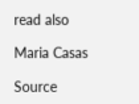read also

Maria Casas

Source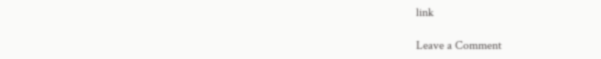link

Leave a Comment